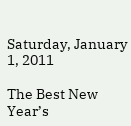Saturday, January 1, 2011

The Best New Year’s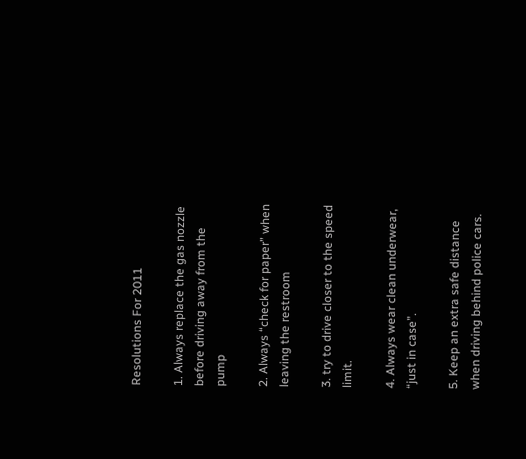Resolutions For 2011

1. Always replace the gas nozzle before driving away from the pump

2. Always “check for paper” when leaving the restroom

3. try to drive closer to the speed limit.

4. Always wear clean underwear, “just in case”.

5. Keep an extra safe distance when driving behind police cars.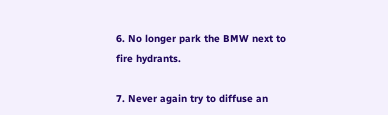6. No longer park the BMW next to fire hydrants.

7. Never again try to diffuse an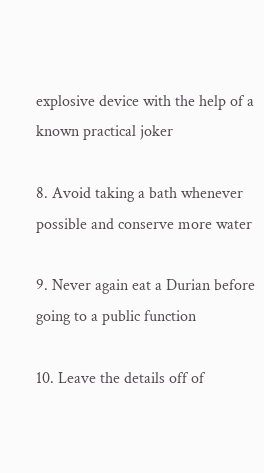explosive device with the help of a known practical joker

8. Avoid taking a bath whenever possible and conserve more water

9. Never again eat a Durian before going to a public function

10. Leave the details off of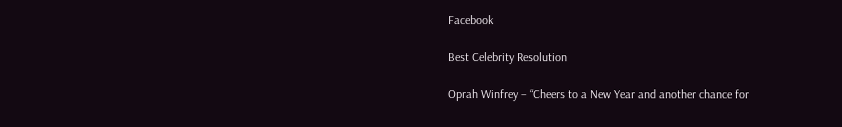Facebook

Best Celebrity Resolution

Oprah Winfrey – “Cheers to a New Year and another chance for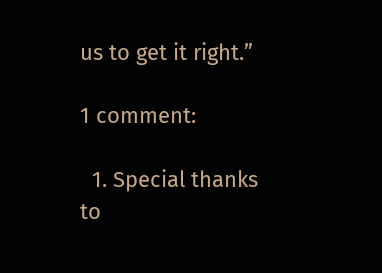us to get it right.”

1 comment:

  1. Special thanks to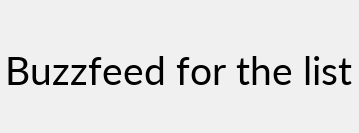Buzzfeed for the list